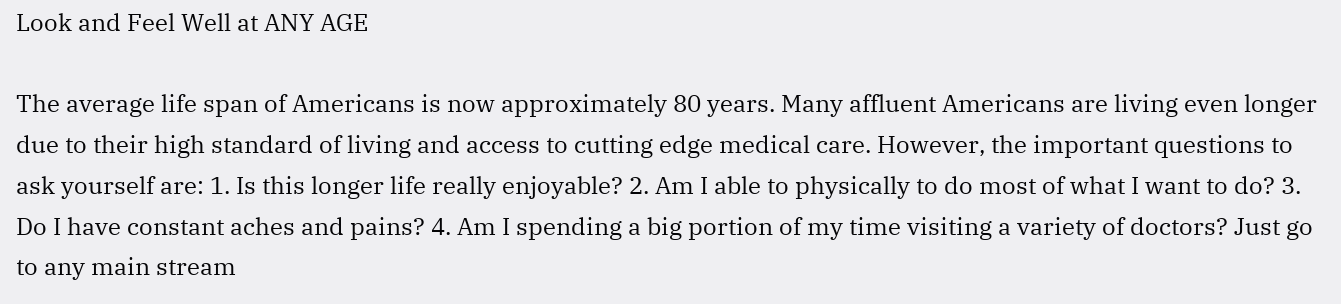Look and Feel Well at ANY AGE

The average life span of Americans is now approximately 80 years. Many affluent Americans are living even longer due to their high standard of living and access to cutting edge medical care. However, the important questions to ask yourself are: 1. Is this longer life really enjoyable? 2. Am I able to physically to do most of what I want to do? 3. Do I have constant aches and pains? 4. Am I spending a big portion of my time visiting a variety of doctors? Just go to any main stream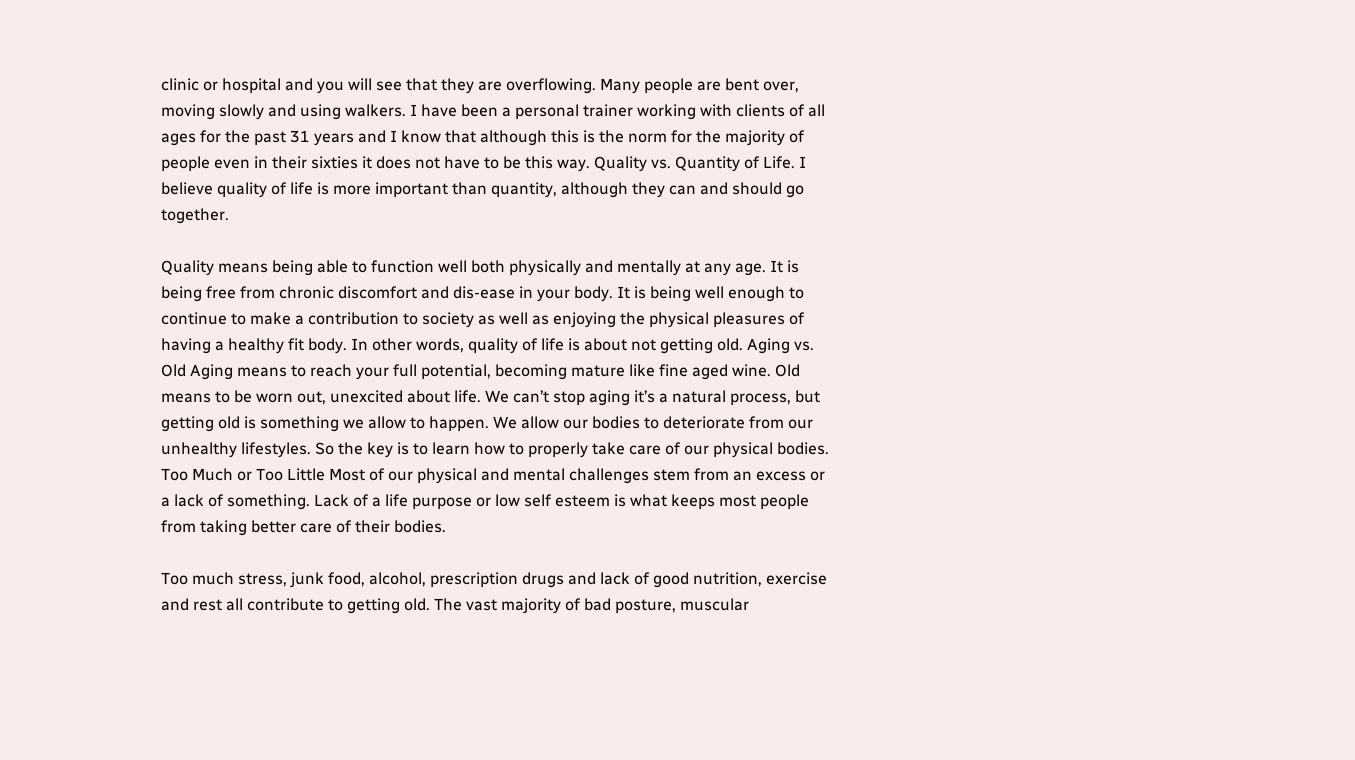clinic or hospital and you will see that they are overflowing. Many people are bent over, moving slowly and using walkers. I have been a personal trainer working with clients of all ages for the past 31 years and I know that although this is the norm for the majority of people even in their sixties it does not have to be this way. Quality vs. Quantity of Life. I believe quality of life is more important than quantity, although they can and should go together.

Quality means being able to function well both physically and mentally at any age. It is being free from chronic discomfort and dis-ease in your body. It is being well enough to continue to make a contribution to society as well as enjoying the physical pleasures of having a healthy fit body. In other words, quality of life is about not getting old. Aging vs. Old Aging means to reach your full potential, becoming mature like fine aged wine. Old means to be worn out, unexcited about life. We can’t stop aging it’s a natural process, but getting old is something we allow to happen. We allow our bodies to deteriorate from our unhealthy lifestyles. So the key is to learn how to properly take care of our physical bodies. Too Much or Too Little Most of our physical and mental challenges stem from an excess or a lack of something. Lack of a life purpose or low self esteem is what keeps most people from taking better care of their bodies.

Too much stress, junk food, alcohol, prescription drugs and lack of good nutrition, exercise and rest all contribute to getting old. The vast majority of bad posture, muscular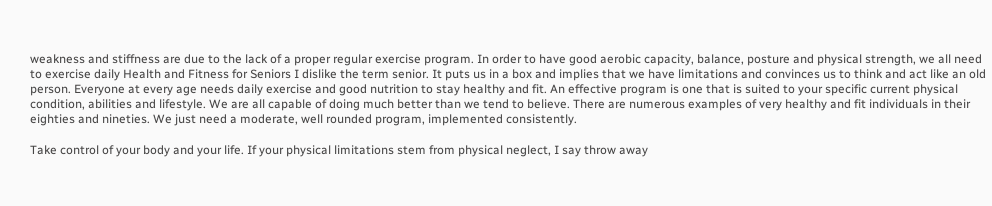weakness and stiffness are due to the lack of a proper regular exercise program. In order to have good aerobic capacity, balance, posture and physical strength, we all need to exercise daily Health and Fitness for Seniors I dislike the term senior. It puts us in a box and implies that we have limitations and convinces us to think and act like an old person. Everyone at every age needs daily exercise and good nutrition to stay healthy and fit. An effective program is one that is suited to your specific current physical condition, abilities and lifestyle. We are all capable of doing much better than we tend to believe. There are numerous examples of very healthy and fit individuals in their eighties and nineties. We just need a moderate, well rounded program, implemented consistently.

Take control of your body and your life. If your physical limitations stem from physical neglect, I say throw away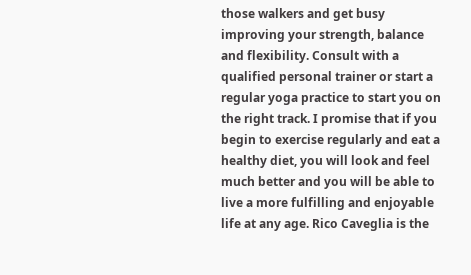those walkers and get busy improving your strength, balance and flexibility. Consult with a qualified personal trainer or start a regular yoga practice to start you on the right track. I promise that if you begin to exercise regularly and eat a healthy diet, you will look and feel much better and you will be able to live a more fulfilling and enjoyable life at any age. Rico Caveglia is the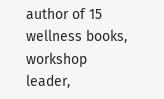author of 15 wellness books, workshop leader,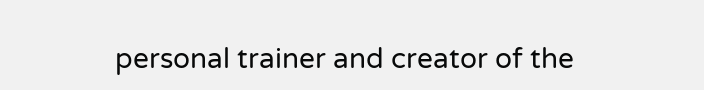personal trainer and creator of the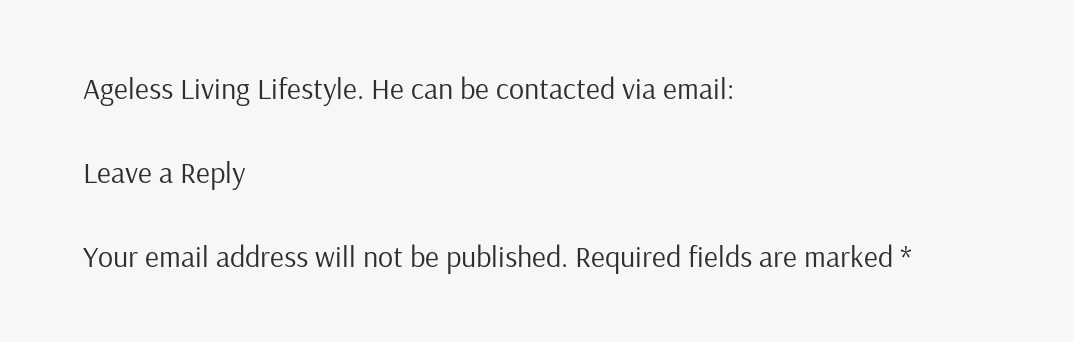Ageless Living Lifestyle. He can be contacted via email:

Leave a Reply

Your email address will not be published. Required fields are marked *